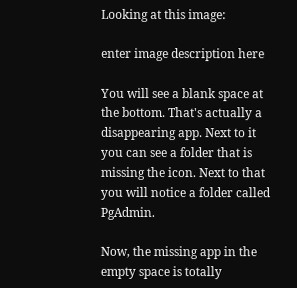Looking at this image:

enter image description here

You will see a blank space at the bottom. That's actually a disappearing app. Next to it you can see a folder that is missing the icon. Next to that you will notice a folder called PgAdmin.

Now, the missing app in the empty space is totally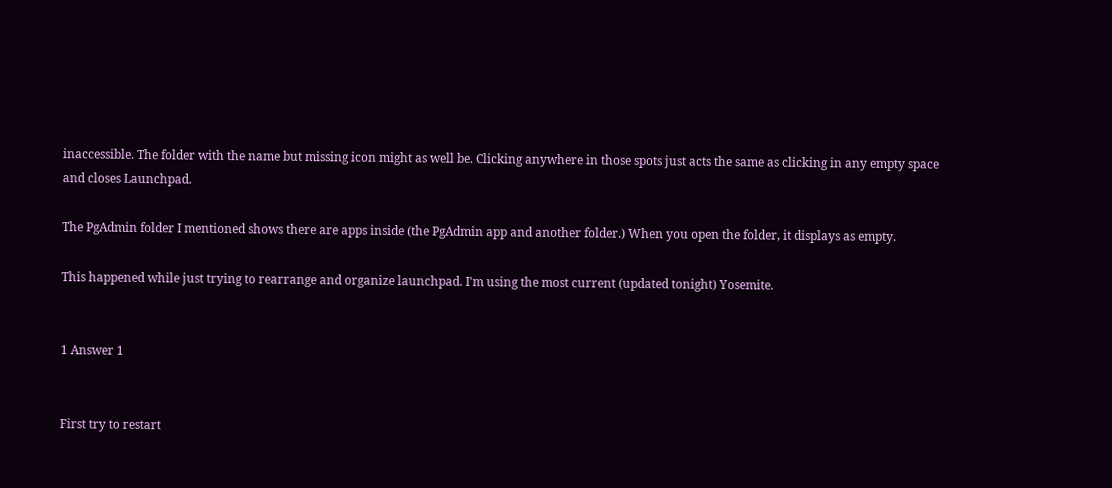inaccessible. The folder with the name but missing icon might as well be. Clicking anywhere in those spots just acts the same as clicking in any empty space and closes Launchpad.

The PgAdmin folder I mentioned shows there are apps inside (the PgAdmin app and another folder.) When you open the folder, it displays as empty.

This happened while just trying to rearrange and organize launchpad. I'm using the most current (updated tonight) Yosemite.


1 Answer 1


First try to restart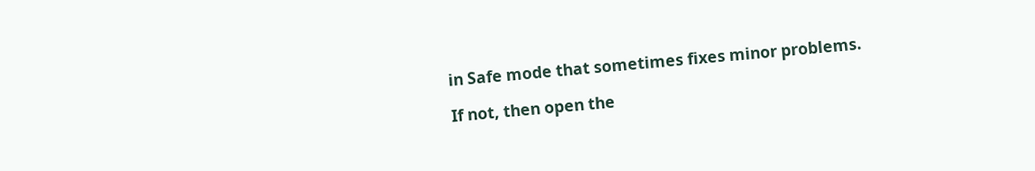in Safe mode that sometimes fixes minor problems.

If not, then open the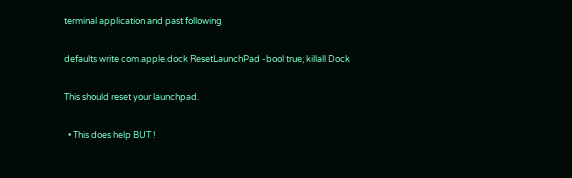terminal application and past following

defaults write com.apple.dock ResetLaunchPad -bool true; killall Dock

This should reset your launchpad.

  • This does help BUT !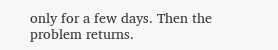only for a few days. Then the problem returns.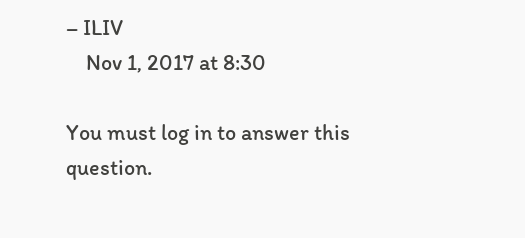– ILIV
    Nov 1, 2017 at 8:30

You must log in to answer this question.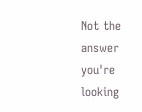Not the answer you're looking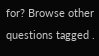for? Browse other questions tagged .